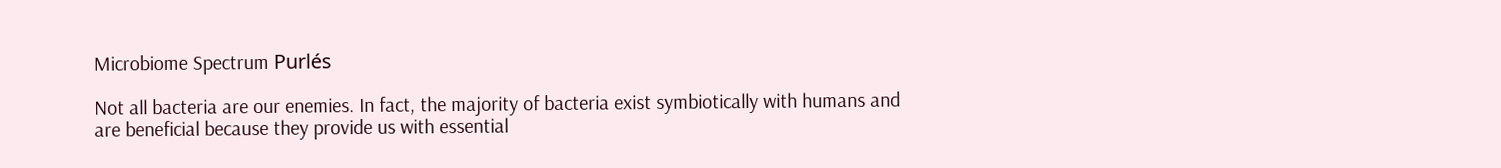Microbiome Spectrum Purlés

Not all bacteria are our enemies. In fact, the majority of bacteria exist symbiotically with humans and are beneficial because they provide us with essential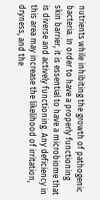nutrients while inhibiting the growth of pathogenic bacteria. In order to have a properly functioning skin barrier, it is essential to have a microbiome that is diverse and actively functioning. Any deficiency in this area may increase the likelihood of irritation, dryness, and the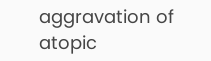aggravation of atopic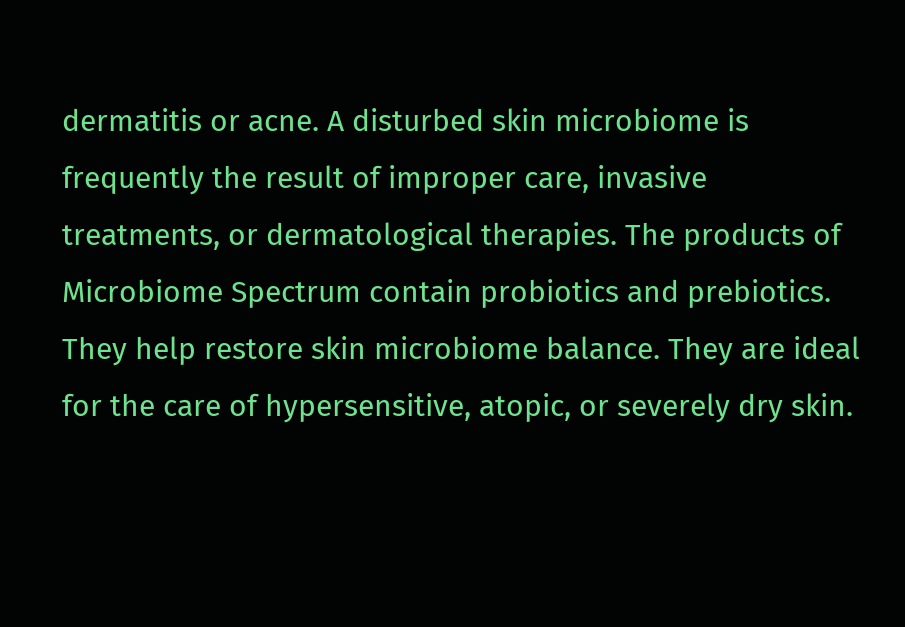dermatitis or acne. A disturbed skin microbiome is frequently the result of improper care, invasive treatments, or dermatological therapies. The products of Microbiome Spectrum contain probiotics and prebiotics. They help restore skin microbiome balance. They are ideal for the care of hypersensitive, atopic, or severely dry skin.